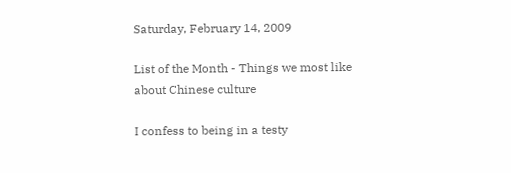Saturday, February 14, 2009

List of the Month - Things we most like about Chinese culture

I confess to being in a testy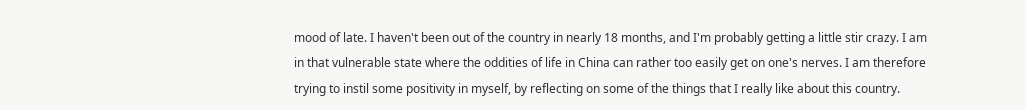mood of late. I haven't been out of the country in nearly 18 months, and I'm probably getting a little stir crazy. I am in that vulnerable state where the oddities of life in China can rather too easily get on one's nerves. I am therefore trying to instil some positivity in myself, by reflecting on some of the things that I really like about this country.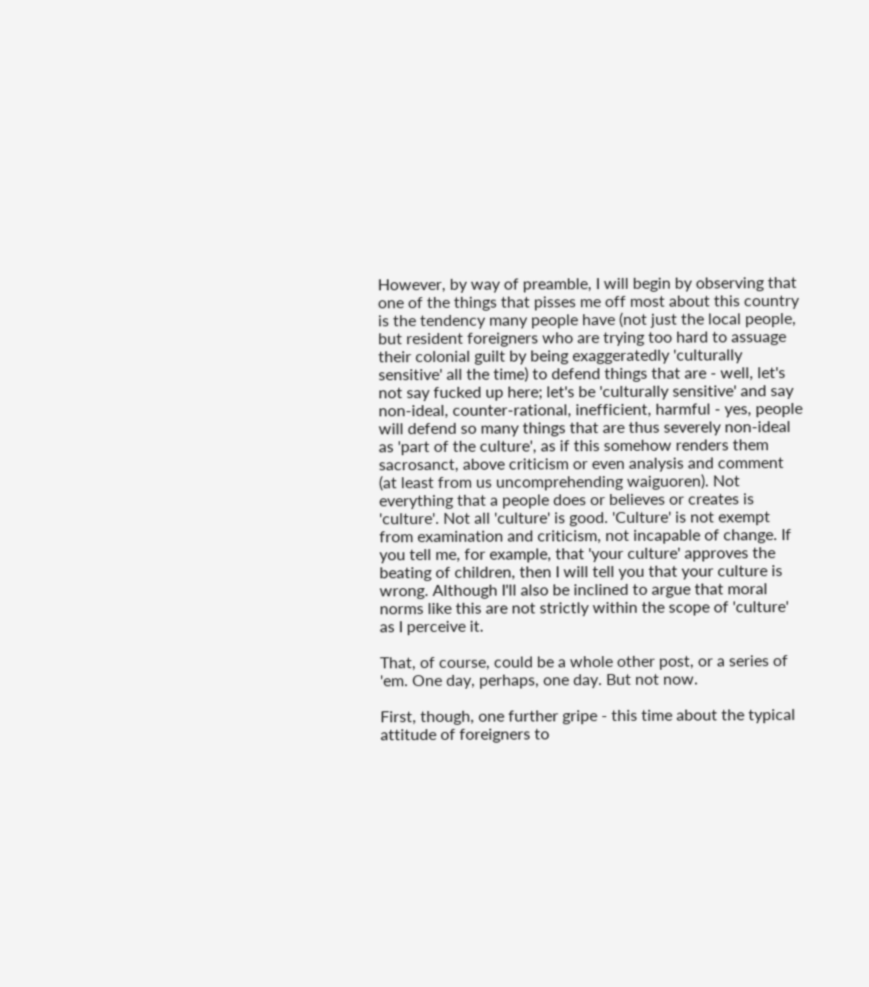However, by way of preamble, I will begin by observing that one of the things that pisses me off most about this country is the tendency many people have (not just the local people, but resident foreigners who are trying too hard to assuage their colonial guilt by being exaggeratedly 'culturally sensitive' all the time) to defend things that are - well, let's not say fucked up here; let's be 'culturally sensitive' and say non-ideal, counter-rational, inefficient, harmful - yes, people will defend so many things that are thus severely non-ideal as 'part of the culture', as if this somehow renders them sacrosanct, above criticism or even analysis and comment (at least from us uncomprehending waiguoren). Not everything that a people does or believes or creates is 'culture'. Not all 'culture' is good. 'Culture' is not exempt from examination and criticism, not incapable of change. If you tell me, for example, that 'your culture' approves the beating of children, then I will tell you that your culture is wrong. Although I'll also be inclined to argue that moral norms like this are not strictly within the scope of 'culture' as I perceive it.

That, of course, could be a whole other post, or a series of 'em. One day, perhaps, one day. But not now.

First, though, one further gripe - this time about the typical attitude of foreigners to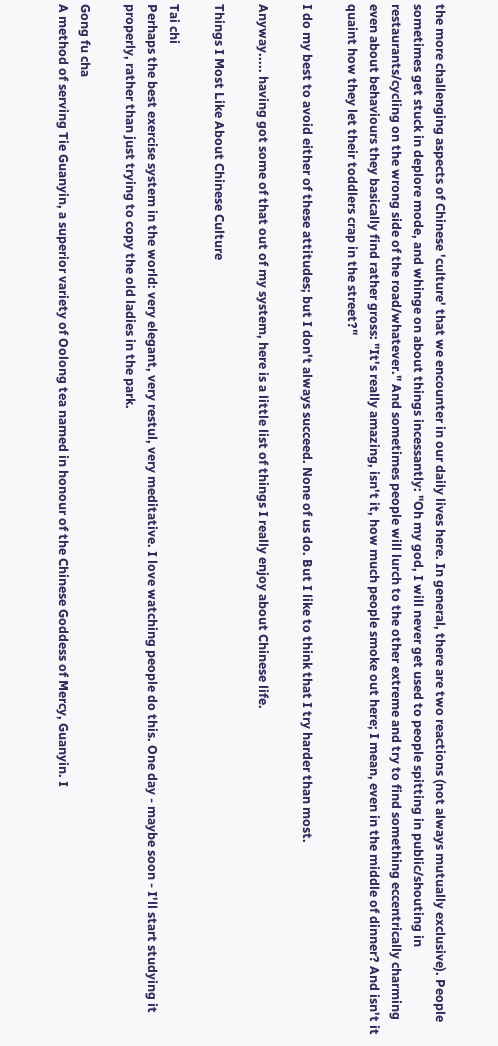the more challenging aspects of Chinese 'culture' that we encounter in our daily lives here. In general, there are two reactions (not always mutually exclusive). People sometimes get stuck in deplore mode, and whinge on about things incessantly: "Oh my god, I will never get used to people spitting in public/shouting in restaurants/cycling on the wrong side of the road/whatever." And sometimes people will lurch to the other extreme and try to find something eccentrically charming even about behaviours they basically find rather gross: "It's really amazing, isn't it, how much people smoke out here; I mean, even in the middle of dinner? And isn't it quaint how they let their toddlers crap in the street?"

I do my best to avoid either of these attitudes; but I don't always succeed. None of us do. But I like to think that I try harder than most.

Anyway..... having got some of that out of my system, here is a little list of things I really enjoy about Chinese life.

Things I Most Like About Chinese Culture

Tai chi
Perhaps the best exercise system in the world: very elegant, very restul, very meditative. I love watching people do this. One day - maybe soon - I'll start studying it properly, rather than just trying to copy the old ladies in the park.

Gong fu cha
A method of serving Tie Guanyin, a superior variety of Oolong tea named in honour of the Chinese Goddess of Mercy, Guanyin. I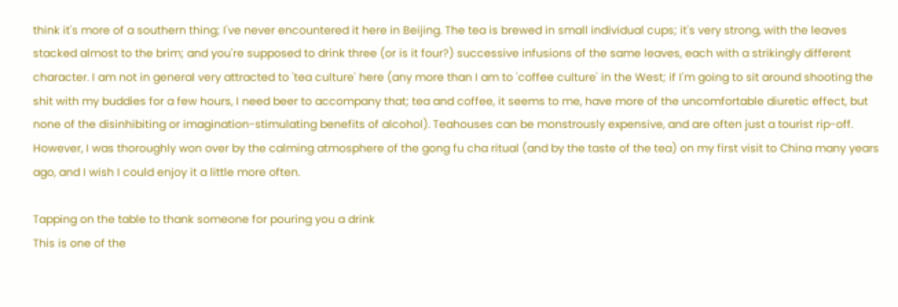think it's more of a southern thing; I've never encountered it here in Beijing. The tea is brewed in small individual cups; it's very strong, with the leaves stacked almost to the brim; and you're supposed to drink three (or is it four?) successive infusions of the same leaves, each with a strikingly different character. I am not in general very attracted to 'tea culture' here (any more than I am to 'coffee culture' in the West; if I'm going to sit around shooting the shit with my buddies for a few hours, I need beer to accompany that; tea and coffee, it seems to me, have more of the uncomfortable diuretic effect, but none of the disinhibiting or imagination-stimulating benefits of alcohol). Teahouses can be monstrously expensive, and are often just a tourist rip-off. However, I was thoroughly won over by the calming atmosphere of the gong fu cha ritual (and by the taste of the tea) on my first visit to China many years ago, and I wish I could enjoy it a little more often.

Tapping on the table to thank someone for pouring you a drink
This is one of the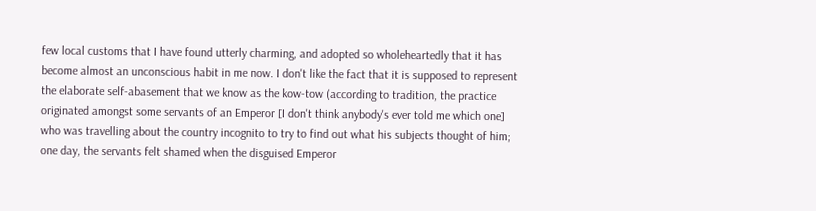few local customs that I have found utterly charming, and adopted so wholeheartedly that it has become almost an unconscious habit in me now. I don't like the fact that it is supposed to represent the elaborate self-abasement that we know as the kow-tow (according to tradition, the practice originated amongst some servants of an Emperor [I don't think anybody's ever told me which one] who was travelling about the country incognito to try to find out what his subjects thought of him; one day, the servants felt shamed when the disguised Emperor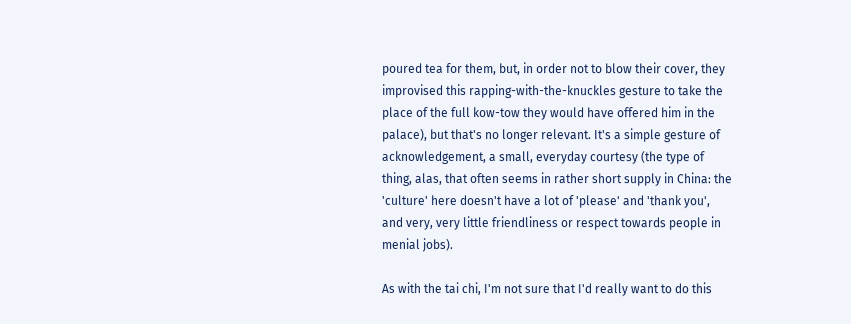poured tea for them, but, in order not to blow their cover, they improvised this rapping-with-the-knuckles gesture to take the place of the full kow-tow they would have offered him in the palace), but that's no longer relevant. It's a simple gesture of acknowledgement, a small, everyday courtesy (the type of thing, alas, that often seems in rather short supply in China: the 'culture' here doesn't have a lot of 'please' and 'thank you', and very, very little friendliness or respect towards people in menial jobs).

As with the tai chi, I'm not sure that I'd really want to do this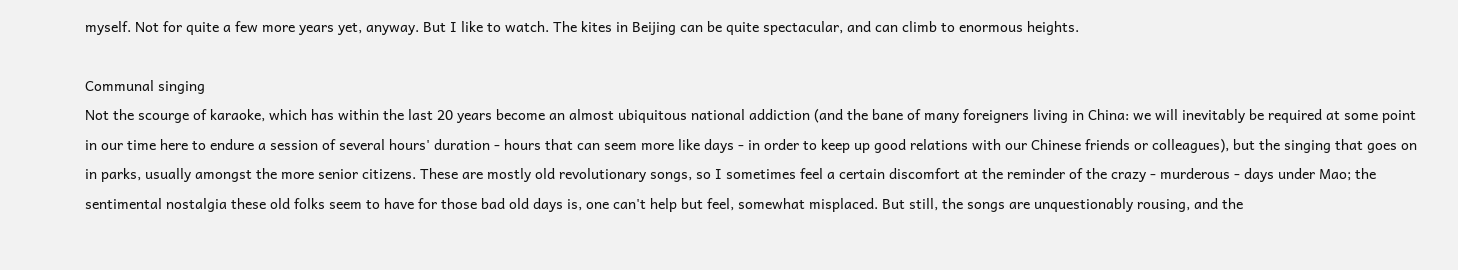myself. Not for quite a few more years yet, anyway. But I like to watch. The kites in Beijing can be quite spectacular, and can climb to enormous heights.

Communal singing
Not the scourge of karaoke, which has within the last 20 years become an almost ubiquitous national addiction (and the bane of many foreigners living in China: we will inevitably be required at some point in our time here to endure a session of several hours' duration - hours that can seem more like days - in order to keep up good relations with our Chinese friends or colleagues), but the singing that goes on in parks, usually amongst the more senior citizens. These are mostly old revolutionary songs, so I sometimes feel a certain discomfort at the reminder of the crazy - murderous - days under Mao; the sentimental nostalgia these old folks seem to have for those bad old days is, one can't help but feel, somewhat misplaced. But still, the songs are unquestionably rousing, and the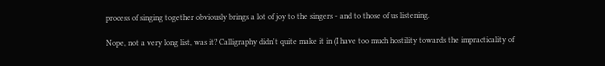process of singing together obviously brings a lot of joy to the singers - and to those of us listening.

Nope, not a very long list, was it? Calligraphy didn't quite make it in (I have too much hostility towards the impracticality of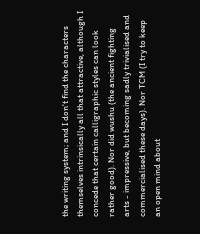the writing system; and I don't find the characters themselves intrinsically all that attractive, although I concede that certain calligraphic styles can look rather good). Nor did wushu (the ancient fighting arts - impressive, but becoming sadly trivialised and commercialised these days). Nor TCM (I try to keep an open mind about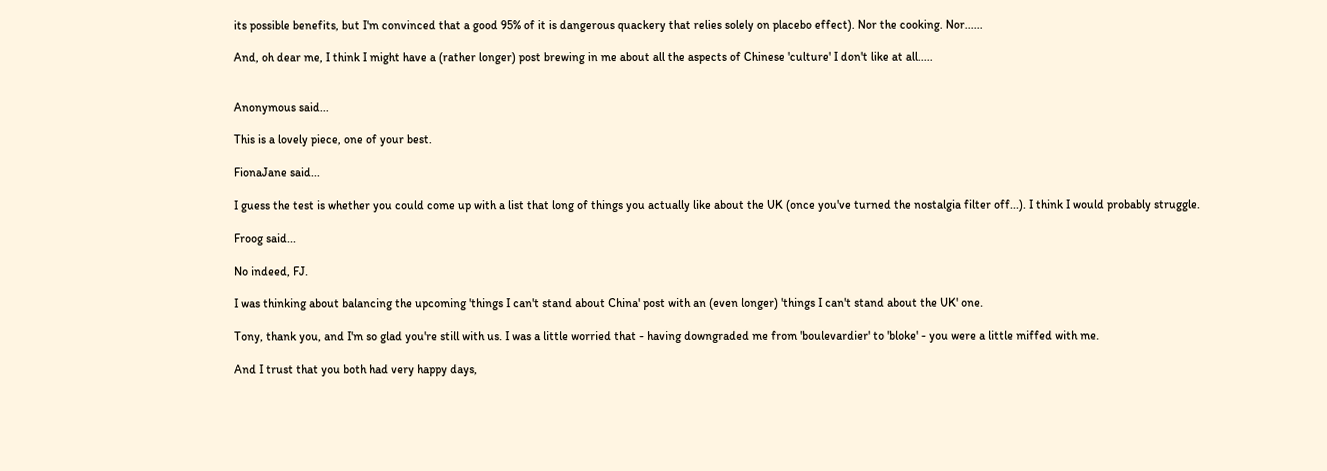its possible benefits, but I'm convinced that a good 95% of it is dangerous quackery that relies solely on placebo effect). Nor the cooking. Nor......

And, oh dear me, I think I might have a (rather longer) post brewing in me about all the aspects of Chinese 'culture' I don't like at all.....


Anonymous said...

This is a lovely piece, one of your best.

FionaJane said...

I guess the test is whether you could come up with a list that long of things you actually like about the UK (once you've turned the nostalgia filter off...). I think I would probably struggle.

Froog said...

No indeed, FJ.

I was thinking about balancing the upcoming 'things I can't stand about China' post with an (even longer) 'things I can't stand about the UK' one.

Tony, thank you, and I'm so glad you're still with us. I was a little worried that - having downgraded me from 'boulevardier' to 'bloke' - you were a little miffed with me.

And I trust that you both had very happy days,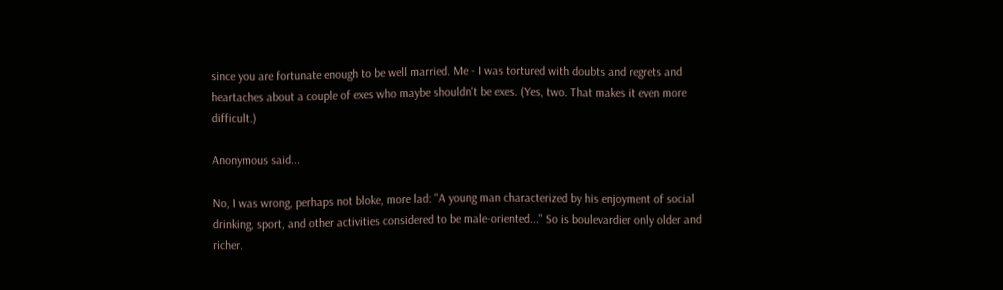since you are fortunate enough to be well married. Me - I was tortured with doubts and regrets and heartaches about a couple of exes who maybe shouldn't be exes. (Yes, two. That makes it even more difficult.)

Anonymous said...

No, I was wrong, perhaps not bloke, more lad: "A young man characterized by his enjoyment of social drinking, sport, and other activities considered to be male-oriented..." So is boulevardier only older and richer.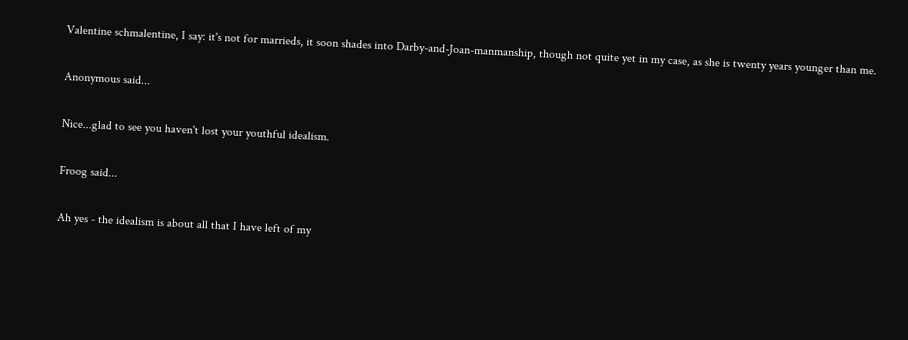Valentine schmalentine, I say: it's not for marrieds, it soon shades into Darby-and-Joan-manmanship, though not quite yet in my case, as she is twenty years younger than me.

Anonymous said...

Nice...glad to see you haven't lost your youthful idealism.

Froog said...

Ah yes - the idealism is about all that I have left of my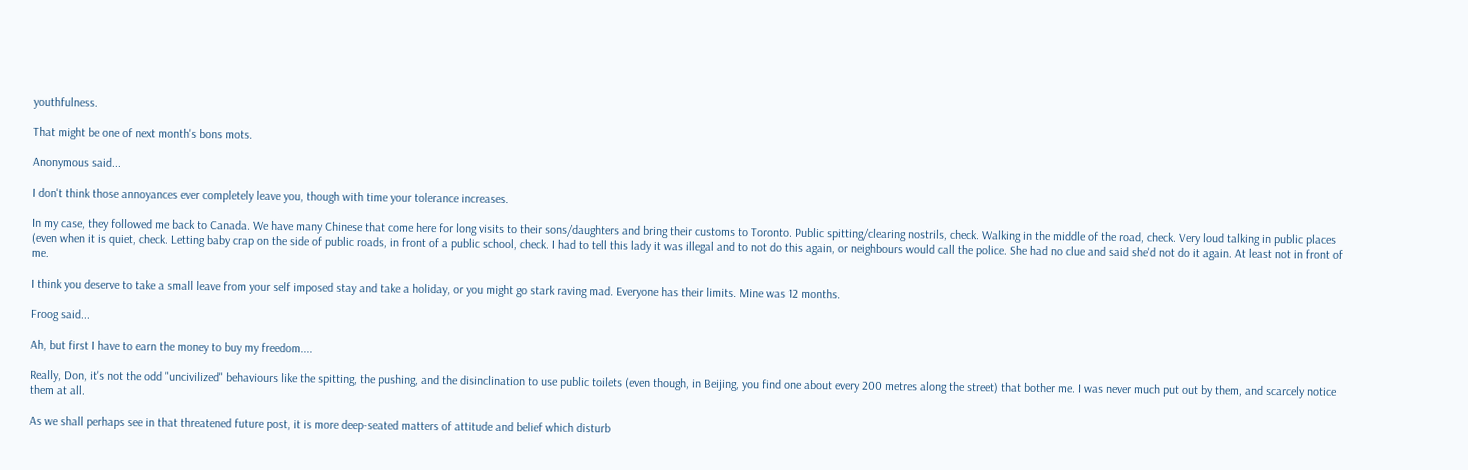youthfulness.

That might be one of next month's bons mots.

Anonymous said...

I don't think those annoyances ever completely leave you, though with time your tolerance increases.

In my case, they followed me back to Canada. We have many Chinese that come here for long visits to their sons/daughters and bring their customs to Toronto. Public spitting/clearing nostrils, check. Walking in the middle of the road, check. Very loud talking in public places (even when it is quiet, check. Letting baby crap on the side of public roads, in front of a public school, check. I had to tell this lady it was illegal and to not do this again, or neighbours would call the police. She had no clue and said she'd not do it again. At least not in front of me.

I think you deserve to take a small leave from your self imposed stay and take a holiday, or you might go stark raving mad. Everyone has their limits. Mine was 12 months.

Froog said...

Ah, but first I have to earn the money to buy my freedom....

Really, Don, it's not the odd "uncivilized" behaviours like the spitting, the pushing, and the disinclination to use public toilets (even though, in Beijing, you find one about every 200 metres along the street) that bother me. I was never much put out by them, and scarcely notice them at all.

As we shall perhaps see in that threatened future post, it is more deep-seated matters of attitude and belief which disturb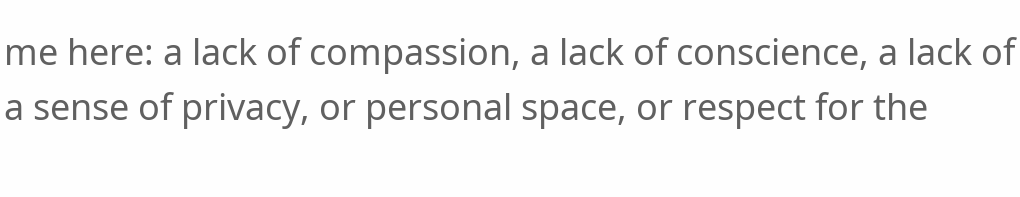me here: a lack of compassion, a lack of conscience, a lack of a sense of privacy, or personal space, or respect for the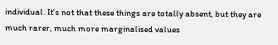individual. It's not that these things are totally absent, but they are much rarer, much more marginalised values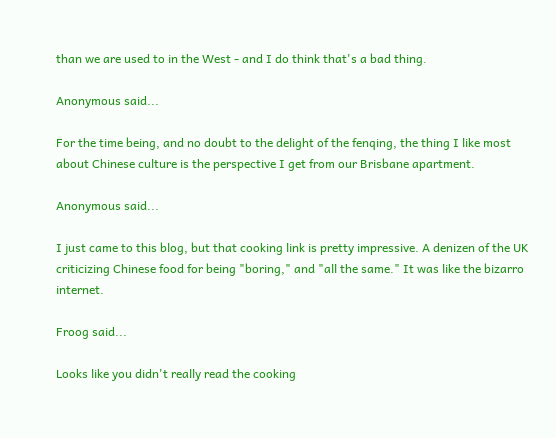than we are used to in the West - and I do think that's a bad thing.

Anonymous said...

For the time being, and no doubt to the delight of the fenqing, the thing I like most about Chinese culture is the perspective I get from our Brisbane apartment.

Anonymous said...

I just came to this blog, but that cooking link is pretty impressive. A denizen of the UK criticizing Chinese food for being "boring," and "all the same." It was like the bizarro internet.

Froog said...

Looks like you didn't really read the cooking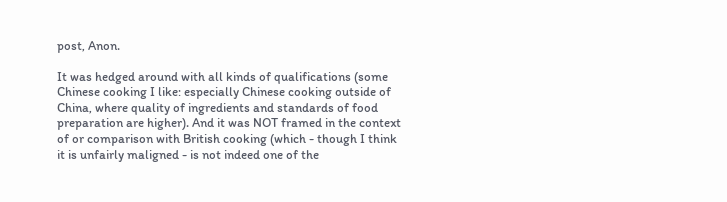post, Anon.

It was hedged around with all kinds of qualifications (some Chinese cooking I like: especially Chinese cooking outside of China, where quality of ingredients and standards of food preparation are higher). And it was NOT framed in the context of or comparison with British cooking (which - though I think it is unfairly maligned - is not indeed one of the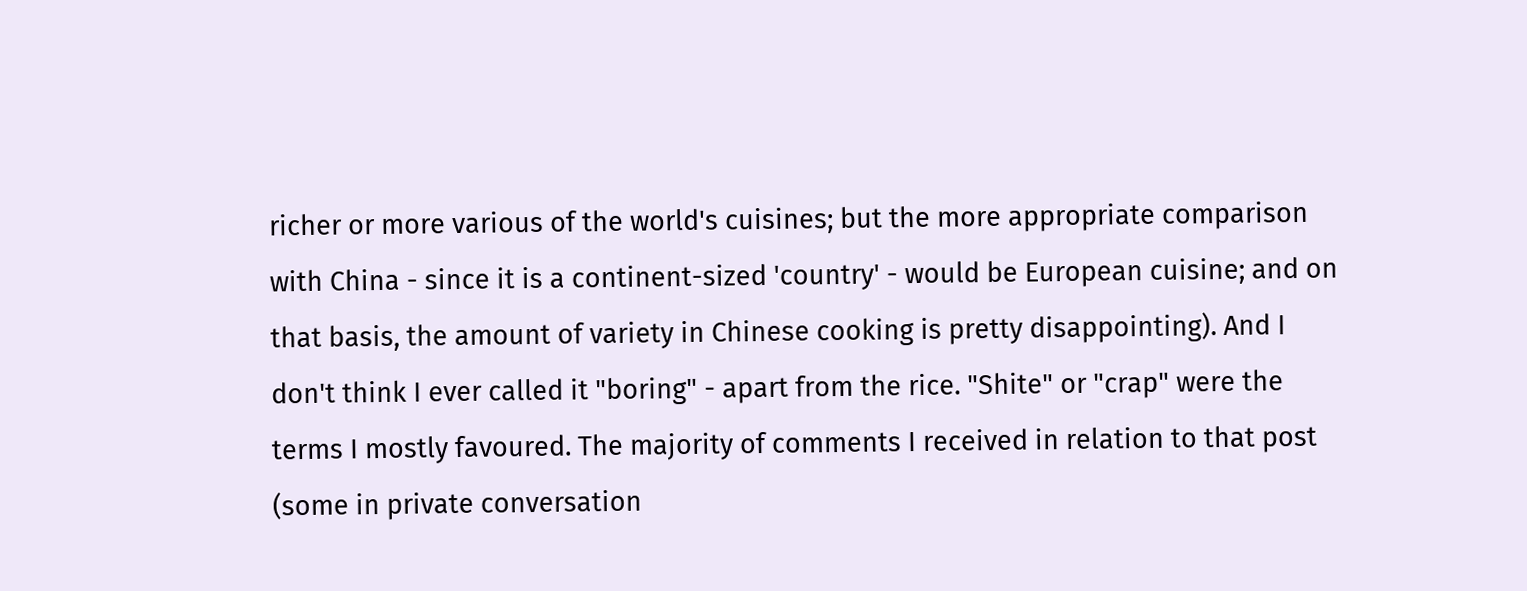richer or more various of the world's cuisines; but the more appropriate comparison with China - since it is a continent-sized 'country' - would be European cuisine; and on that basis, the amount of variety in Chinese cooking is pretty disappointing). And I don't think I ever called it "boring" - apart from the rice. "Shite" or "crap" were the terms I mostly favoured. The majority of comments I received in relation to that post (some in private conversation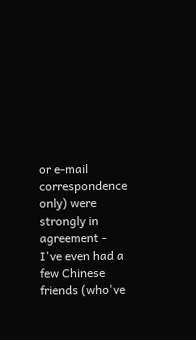or e-mail correspondence only) were strongly in agreement - I've even had a few Chinese friends (who've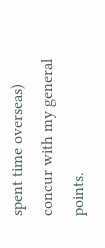spent time overseas) concur with my general points.